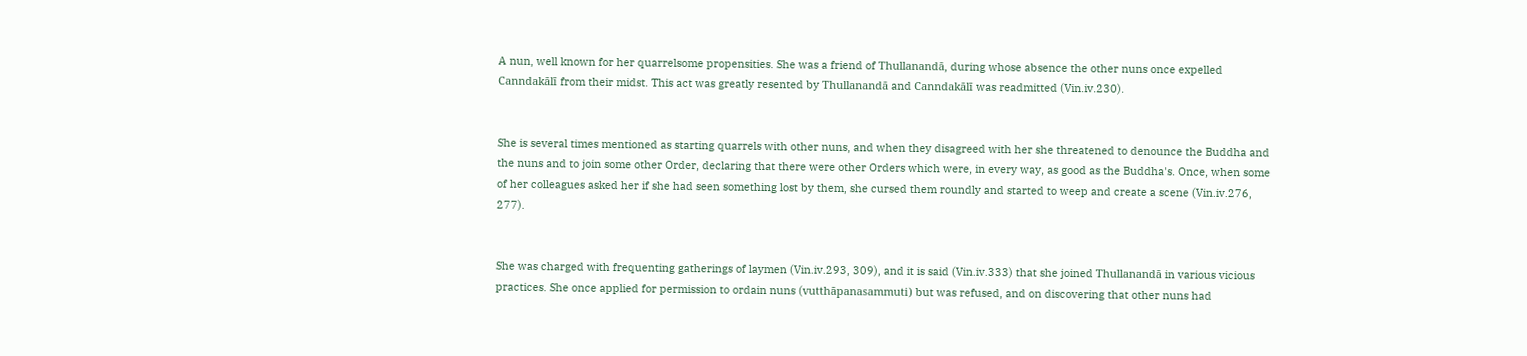A nun, well known for her quarrelsome propensities. She was a friend of Thullanandā, during whose absence the other nuns once expelled Canndakālī from their midst. This act was greatly resented by Thullanandā and Canndakālī was readmitted (Vin.iv.230).


She is several times mentioned as starting quarrels with other nuns, and when they disagreed with her she threatened to denounce the Buddha and the nuns and to join some other Order, declaring that there were other Orders which were, in every way, as good as the Buddha's. Once, when some of her colleagues asked her if she had seen something lost by them, she cursed them roundly and started to weep and create a scene (Vin.iv.276, 277).


She was charged with frequenting gatherings of laymen (Vin.iv.293, 309), and it is said (Vin.iv.333) that she joined Thullanandā in various vicious practices. She once applied for permission to ordain nuns (vutthāpanasammuti) but was refused, and on discovering that other nuns had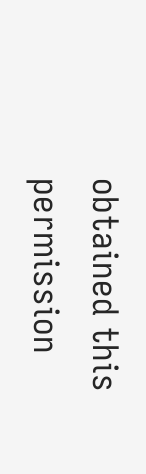obtained this permission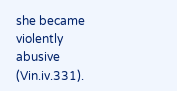she became violently abusive (Vin.iv.331).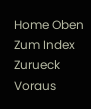Home Oben Zum Index Zurueck Voraus